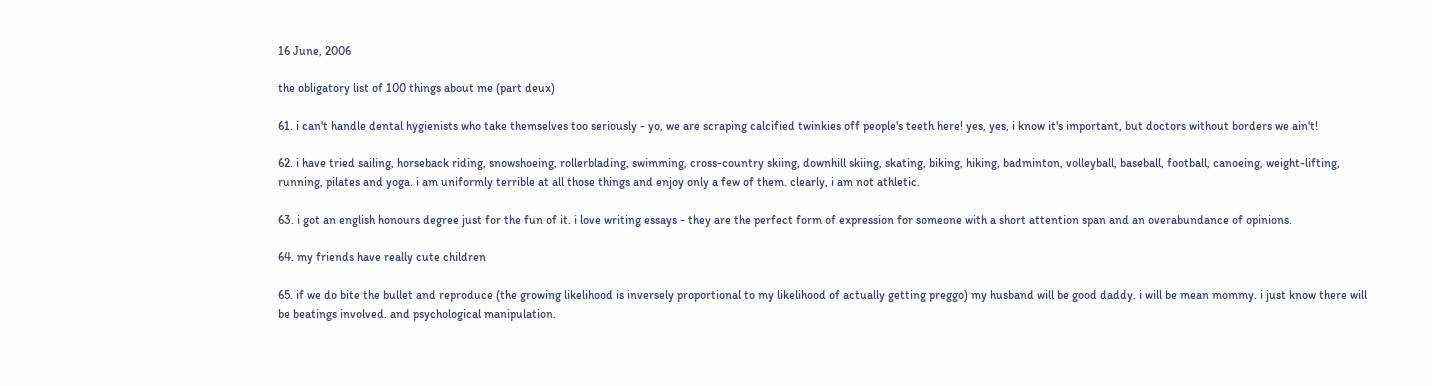16 June, 2006

the obligatory list of 100 things about me (part deux)

61. i can't handle dental hygienists who take themselves too seriously - yo, we are scraping calcified twinkies off people's teeth here! yes, yes, i know it's important, but doctors without borders we ain't!

62. i have tried sailing, horseback riding, snowshoeing, rollerblading, swimming, cross-country skiing, downhill skiing, skating, biking, hiking, badminton, volleyball, baseball, football, canoeing, weight-lifting, running, pilates and yoga. i am uniformly terrible at all those things and enjoy only a few of them. clearly, i am not athletic.

63. i got an english honours degree just for the fun of it. i love writing essays - they are the perfect form of expression for someone with a short attention span and an overabundance of opinions.

64. my friends have really cute children

65. if we do bite the bullet and reproduce (the growing likelihood is inversely proportional to my likelihood of actually getting preggo) my husband will be good daddy. i will be mean mommy. i just know there will be beatings involved. and psychological manipulation.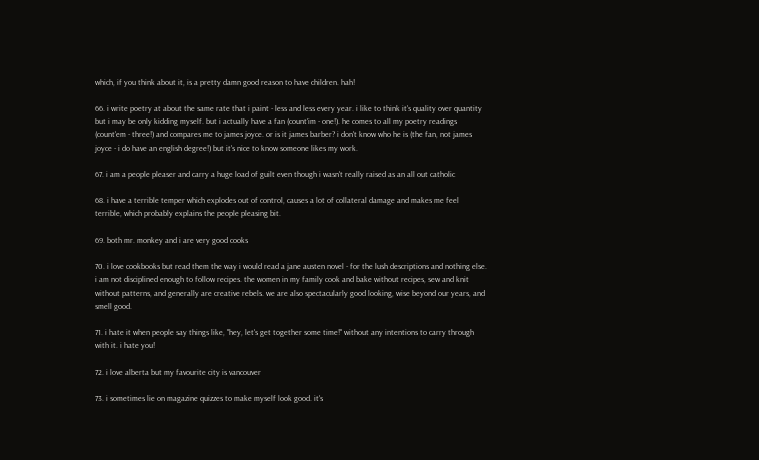which, if you think about it, is a pretty damn good reason to have children. hah!

66. i write poetry at about the same rate that i paint - less and less every year. i like to think it's quality over quantity but i may be only kidding myself. but i actually have a fan (count'im - one!). he comes to all my poetry readings (count'em - three!) and compares me to james joyce. or is it james barber? i don't know who he is (the fan, not james joyce - i do have an english degree!) but it's nice to know someone likes my work.

67. i am a people pleaser and carry a huge load of guilt even though i wasn't really raised as an all out catholic

68. i have a terrible temper which explodes out of control, causes a lot of collateral damage and makes me feel terrible, which probably explains the people pleasing bit.

69. both mr. monkey and i are very good cooks

70. i love cookbooks but read them the way i would read a jane austen novel - for the lush descriptions and nothing else. i am not disciplined enough to follow recipes. the women in my family cook and bake without recipes, sew and knit without patterns, and generally are creative rebels. we are also spectacularly good looking, wise beyond our years, and smell good.

71. i hate it when people say things like, "hey, let's get together some time!" without any intentions to carry through with it. i hate you!

72. i love alberta but my favourite city is vancouver

73. i sometimes lie on magazine quizzes to make myself look good. it's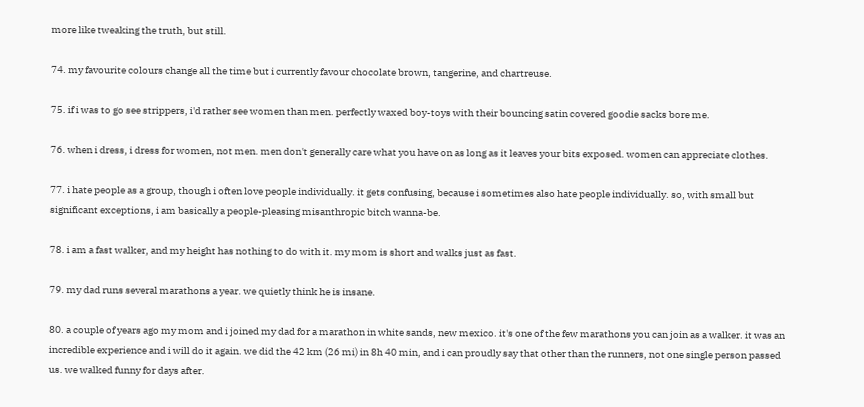more like tweaking the truth, but still.

74. my favourite colours change all the time but i currently favour chocolate brown, tangerine, and chartreuse.

75. if i was to go see strippers, i'd rather see women than men. perfectly waxed boy-toys with their bouncing satin covered goodie sacks bore me.

76. when i dress, i dress for women, not men. men don't generally care what you have on as long as it leaves your bits exposed. women can appreciate clothes.

77. i hate people as a group, though i often love people individually. it gets confusing, because i sometimes also hate people individually. so, with small but significant exceptions, i am basically a people-pleasing misanthropic bitch wanna-be.

78. i am a fast walker, and my height has nothing to do with it. my mom is short and walks just as fast.

79. my dad runs several marathons a year. we quietly think he is insane.

80. a couple of years ago my mom and i joined my dad for a marathon in white sands, new mexico. it's one of the few marathons you can join as a walker. it was an incredible experience and i will do it again. we did the 42 km (26 mi) in 8h 40 min, and i can proudly say that other than the runners, not one single person passed us. we walked funny for days after.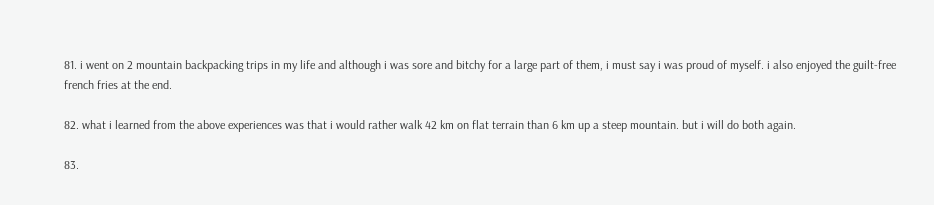81. i went on 2 mountain backpacking trips in my life and although i was sore and bitchy for a large part of them, i must say i was proud of myself. i also enjoyed the guilt-free french fries at the end.

82. what i learned from the above experiences was that i would rather walk 42 km on flat terrain than 6 km up a steep mountain. but i will do both again.

83.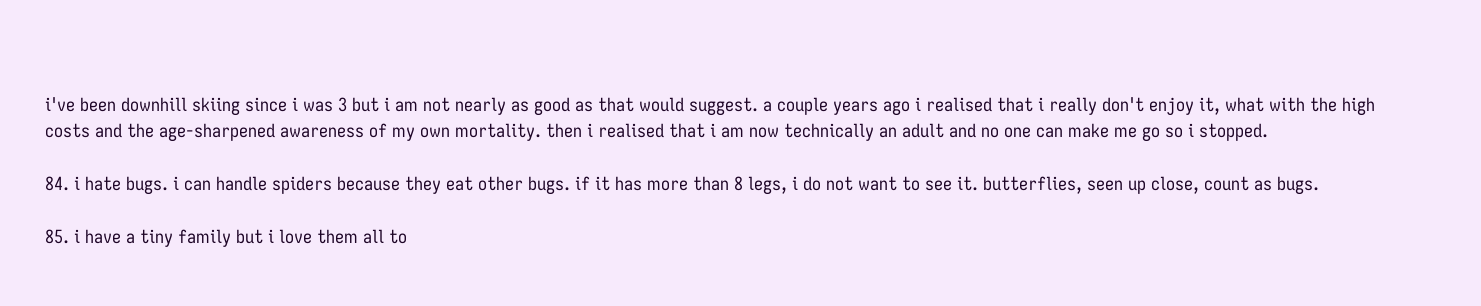i've been downhill skiing since i was 3 but i am not nearly as good as that would suggest. a couple years ago i realised that i really don't enjoy it, what with the high costs and the age-sharpened awareness of my own mortality. then i realised that i am now technically an adult and no one can make me go so i stopped.

84. i hate bugs. i can handle spiders because they eat other bugs. if it has more than 8 legs, i do not want to see it. butterflies, seen up close, count as bugs.

85. i have a tiny family but i love them all to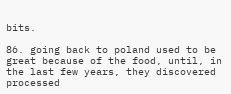bits.

86. going back to poland used to be great because of the food, until, in the last few years, they discovered processed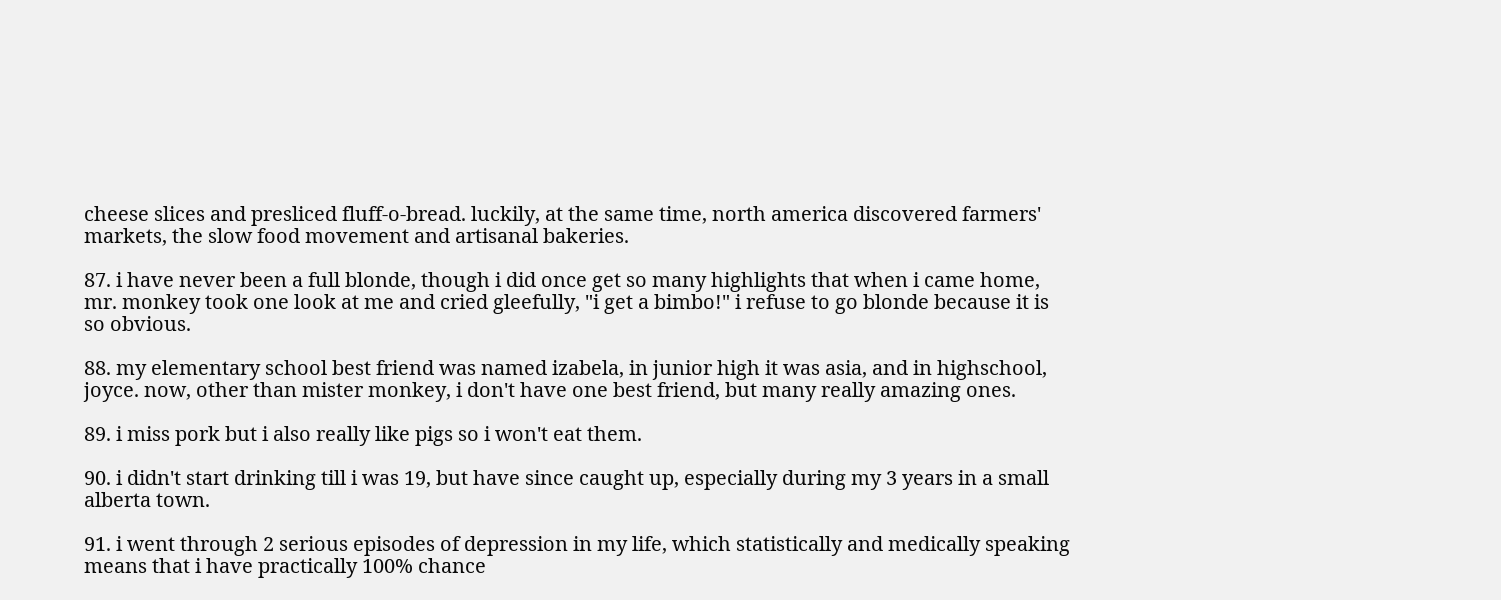cheese slices and presliced fluff-o-bread. luckily, at the same time, north america discovered farmers' markets, the slow food movement and artisanal bakeries.

87. i have never been a full blonde, though i did once get so many highlights that when i came home, mr. monkey took one look at me and cried gleefully, "i get a bimbo!" i refuse to go blonde because it is so obvious.

88. my elementary school best friend was named izabela, in junior high it was asia, and in highschool, joyce. now, other than mister monkey, i don't have one best friend, but many really amazing ones.

89. i miss pork but i also really like pigs so i won't eat them.

90. i didn't start drinking till i was 19, but have since caught up, especially during my 3 years in a small alberta town.

91. i went through 2 serious episodes of depression in my life, which statistically and medically speaking means that i have practically 100% chance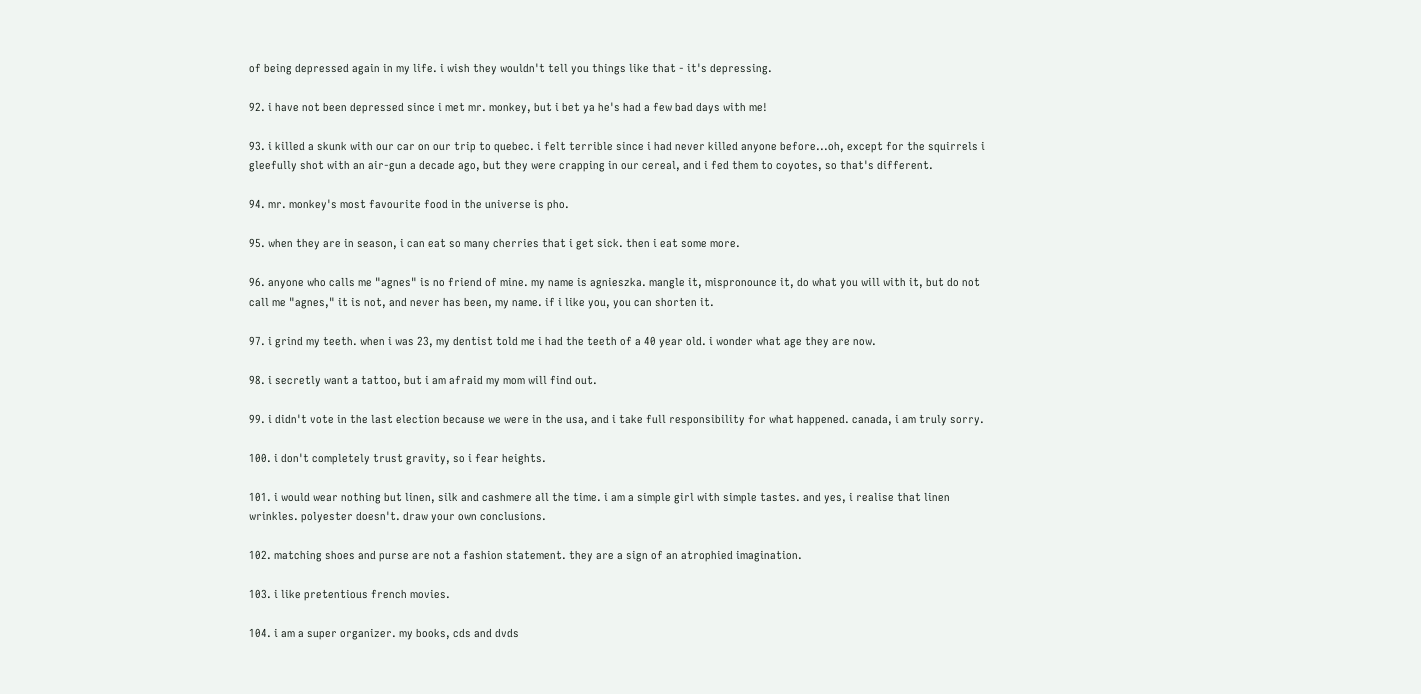of being depressed again in my life. i wish they wouldn't tell you things like that - it's depressing.

92. i have not been depressed since i met mr. monkey, but i bet ya he's had a few bad days with me!

93. i killed a skunk with our car on our trip to quebec. i felt terrible since i had never killed anyone before...oh, except for the squirrels i gleefully shot with an air-gun a decade ago, but they were crapping in our cereal, and i fed them to coyotes, so that's different.

94. mr. monkey's most favourite food in the universe is pho.

95. when they are in season, i can eat so many cherries that i get sick. then i eat some more.

96. anyone who calls me "agnes" is no friend of mine. my name is agnieszka. mangle it, mispronounce it, do what you will with it, but do not call me "agnes," it is not, and never has been, my name. if i like you, you can shorten it.

97. i grind my teeth. when i was 23, my dentist told me i had the teeth of a 40 year old. i wonder what age they are now.

98. i secretly want a tattoo, but i am afraid my mom will find out.

99. i didn't vote in the last election because we were in the usa, and i take full responsibility for what happened. canada, i am truly sorry.

100. i don't completely trust gravity, so i fear heights.

101. i would wear nothing but linen, silk and cashmere all the time. i am a simple girl with simple tastes. and yes, i realise that linen wrinkles. polyester doesn't. draw your own conclusions.

102. matching shoes and purse are not a fashion statement. they are a sign of an atrophied imagination.

103. i like pretentious french movies.

104. i am a super organizer. my books, cds and dvds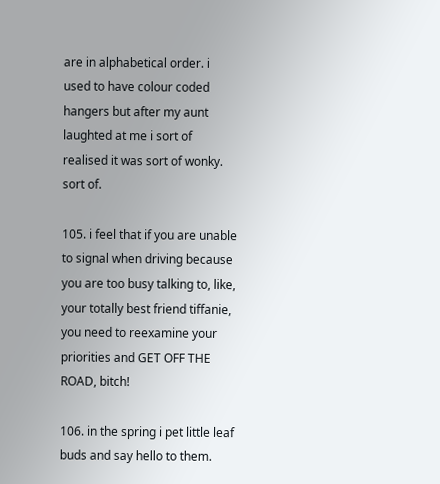are in alphabetical order. i used to have colour coded hangers but after my aunt laughted at me i sort of realised it was sort of wonky. sort of.

105. i feel that if you are unable to signal when driving because you are too busy talking to, like, your totally best friend tiffanie, you need to reexamine your priorities and GET OFF THE ROAD, bitch!

106. in the spring i pet little leaf buds and say hello to them.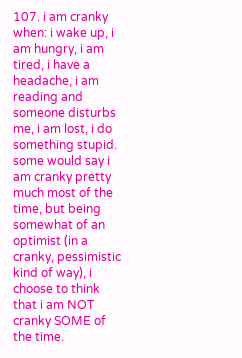107. i am cranky when: i wake up, i am hungry, i am tired, i have a headache, i am reading and someone disturbs me, i am lost, i do something stupid. some would say i am cranky pretty much most of the time, but being somewhat of an optimist (in a cranky, pessimistic kind of way), i choose to think that i am NOT cranky SOME of the time.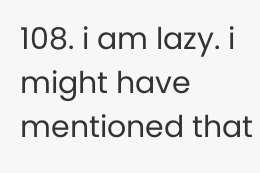108. i am lazy. i might have mentioned that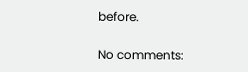before.

No comments: